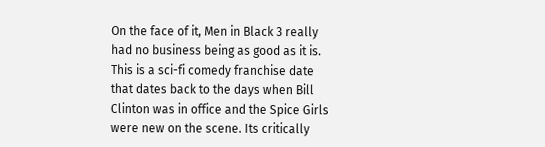On the face of it, Men in Black 3 really had no business being as good as it is. This is a sci-fi comedy franchise date that dates back to the days when Bill Clinton was in office and the Spice Girls were new on the scene. Its critically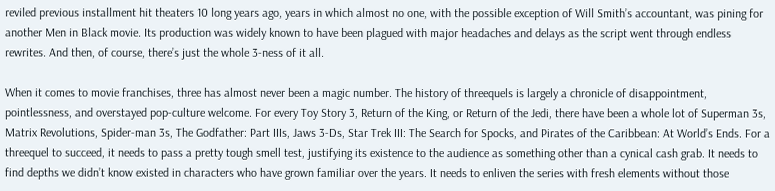reviled previous installment hit theaters 10 long years ago, years in which almost no one, with the possible exception of Will Smith’s accountant, was pining for another Men in Black movie. Its production was widely known to have been plagued with major headaches and delays as the script went through endless rewrites. And then, of course, there’s just the whole 3-ness of it all.

When it comes to movie franchises, three has almost never been a magic number. The history of threequels is largely a chronicle of disappointment, pointlessness, and overstayed pop-culture welcome. For every Toy Story 3, Return of the King, or Return of the Jedi, there have been a whole lot of Superman 3s, Matrix Revolutions, Spider-man 3s, The Godfather: Part IIIs, Jaws 3-Ds, Star Trek III: The Search for Spocks, and Pirates of the Caribbean: At World’s Ends. For a threequel to succeed, it needs to pass a pretty tough smell test, justifying its existence to the audience as something other than a cynical cash grab. It needs to find depths we didn’t know existed in characters who have grown familiar over the years. It needs to enliven the series with fresh elements without those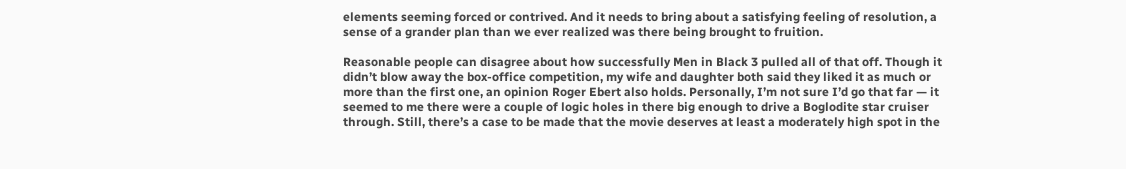elements seeming forced or contrived. And it needs to bring about a satisfying feeling of resolution, a sense of a grander plan than we ever realized was there being brought to fruition.

Reasonable people can disagree about how successfully Men in Black 3 pulled all of that off. Though it didn’t blow away the box-office competition, my wife and daughter both said they liked it as much or more than the first one, an opinion Roger Ebert also holds. Personally, I’m not sure I’d go that far — it seemed to me there were a couple of logic holes in there big enough to drive a Boglodite star cruiser through. Still, there’s a case to be made that the movie deserves at least a moderately high spot in the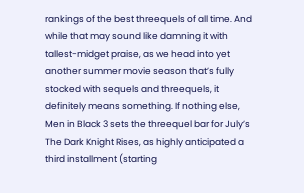rankings of the best threequels of all time. And while that may sound like damning it with tallest-midget praise, as we head into yet another summer movie season that’s fully stocked with sequels and threequels, it definitely means something. If nothing else, Men in Black 3 sets the threequel bar for July’s The Dark Knight Rises, as highly anticipated a third installment (starting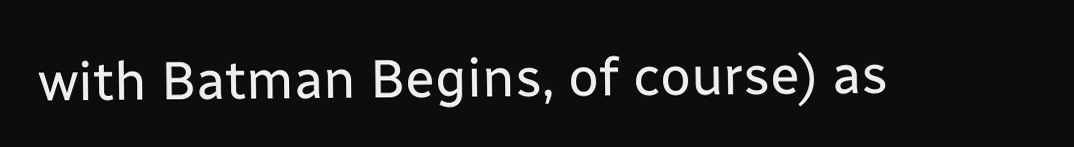with Batman Begins, of course) as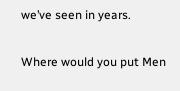we’ve seen in years.

Where would you put Men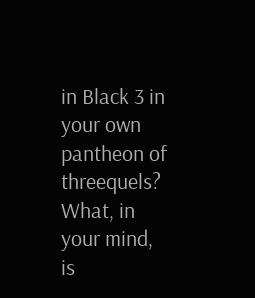in Black 3 in your own pantheon of threequels? What, in your mind, is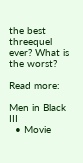the best threequel ever? What is the worst?

Read more:

Men in Black III
  • Movie